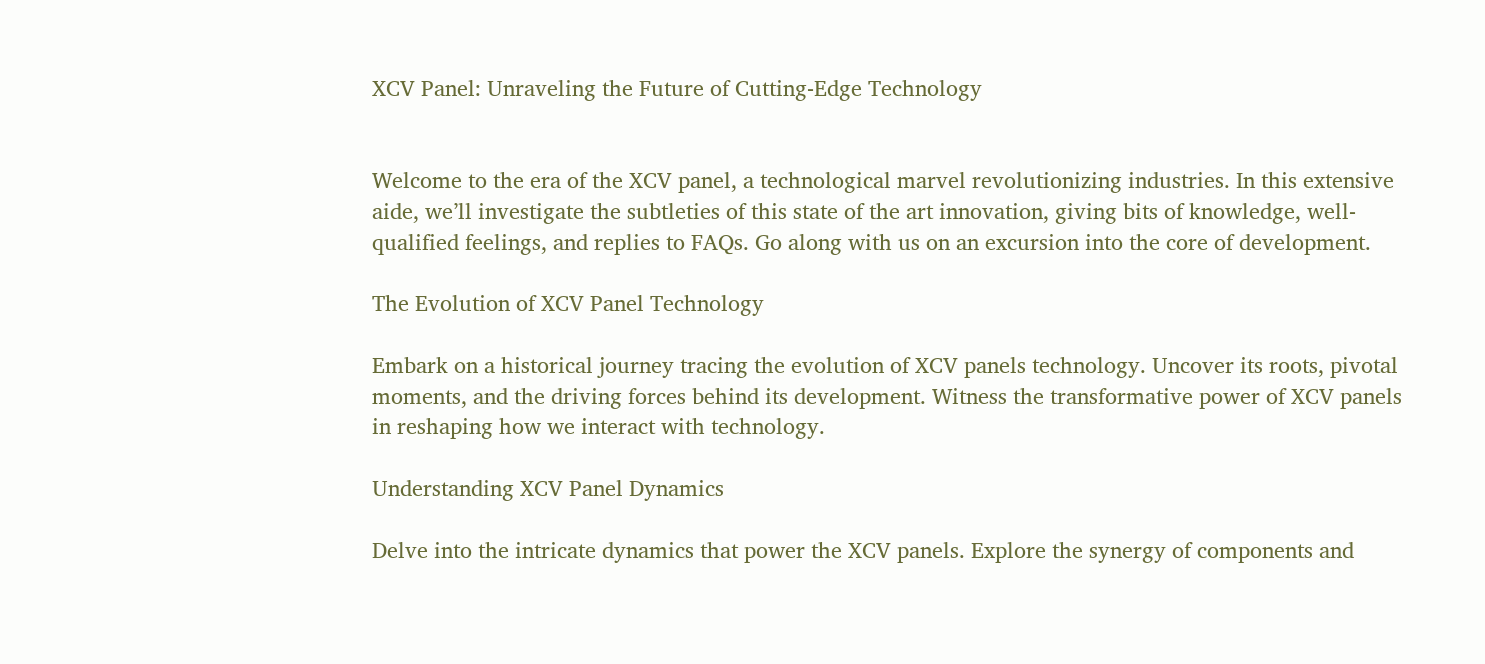XCV Panel: Unraveling the Future of Cutting-Edge Technology


Welcome to the era of the XCV panel, a technological marvel revolutionizing industries. In this extensive aide, we’ll investigate the subtleties of this state of the art innovation, giving bits of knowledge, well-qualified feelings, and replies to FAQs. Go along with us on an excursion into the core of development.

The Evolution of XCV Panel Technology

Embark on a historical journey tracing the evolution of XCV panels technology. Uncover its roots, pivotal moments, and the driving forces behind its development. Witness the transformative power of XCV panels in reshaping how we interact with technology.

Understanding XCV Panel Dynamics

Delve into the intricate dynamics that power the XCV panels. Explore the synergy of components and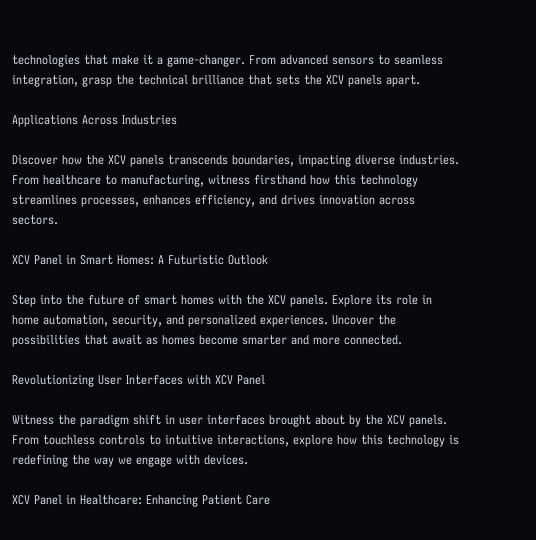technologies that make it a game-changer. From advanced sensors to seamless integration, grasp the technical brilliance that sets the XCV panels apart.

Applications Across Industries

Discover how the XCV panels transcends boundaries, impacting diverse industries. From healthcare to manufacturing, witness firsthand how this technology streamlines processes, enhances efficiency, and drives innovation across sectors.

XCV Panel in Smart Homes: A Futuristic Outlook

Step into the future of smart homes with the XCV panels. Explore its role in home automation, security, and personalized experiences. Uncover the possibilities that await as homes become smarter and more connected.

Revolutionizing User Interfaces with XCV Panel

Witness the paradigm shift in user interfaces brought about by the XCV panels. From touchless controls to intuitive interactions, explore how this technology is redefining the way we engage with devices.

XCV Panel in Healthcare: Enhancing Patient Care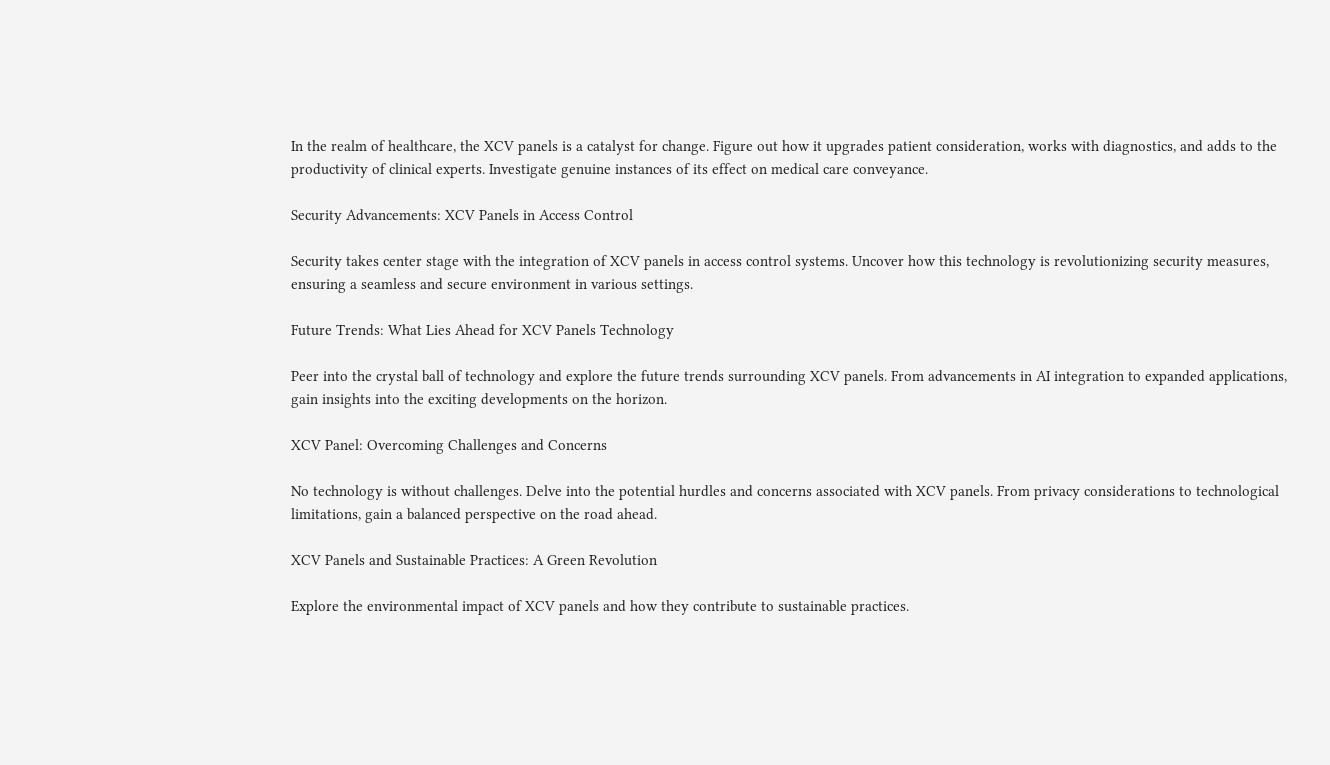In the realm of healthcare, the XCV panels is a catalyst for change. Figure out how it upgrades patient consideration, works with diagnostics, and adds to the productivity of clinical experts. Investigate genuine instances of its effect on medical care conveyance.

Security Advancements: XCV Panels in Access Control

Security takes center stage with the integration of XCV panels in access control systems. Uncover how this technology is revolutionizing security measures, ensuring a seamless and secure environment in various settings.

Future Trends: What Lies Ahead for XCV Panels Technology

Peer into the crystal ball of technology and explore the future trends surrounding XCV panels. From advancements in AI integration to expanded applications, gain insights into the exciting developments on the horizon.

XCV Panel: Overcoming Challenges and Concerns

No technology is without challenges. Delve into the potential hurdles and concerns associated with XCV panels. From privacy considerations to technological limitations, gain a balanced perspective on the road ahead.

XCV Panels and Sustainable Practices: A Green Revolution

Explore the environmental impact of XCV panels and how they contribute to sustainable practices.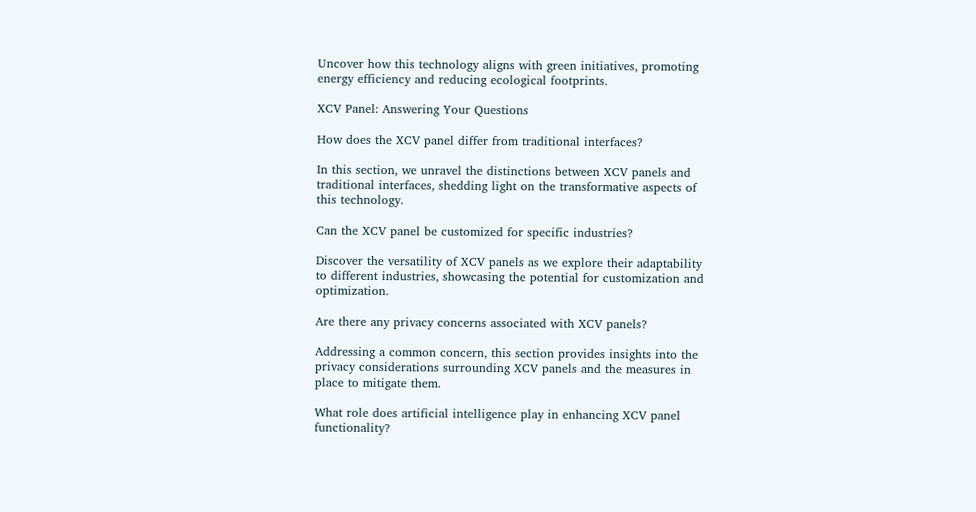Uncover how this technology aligns with green initiatives, promoting energy efficiency and reducing ecological footprints.

XCV Panel: Answering Your Questions

How does the XCV panel differ from traditional interfaces?

In this section, we unravel the distinctions between XCV panels and traditional interfaces, shedding light on the transformative aspects of this technology.

Can the XCV panel be customized for specific industries?

Discover the versatility of XCV panels as we explore their adaptability to different industries, showcasing the potential for customization and optimization.

Are there any privacy concerns associated with XCV panels?

Addressing a common concern, this section provides insights into the privacy considerations surrounding XCV panels and the measures in place to mitigate them.

What role does artificial intelligence play in enhancing XCV panel functionality?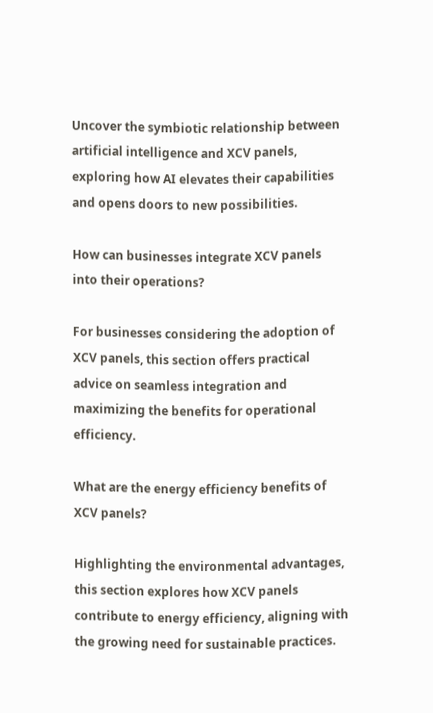Uncover the symbiotic relationship between artificial intelligence and XCV panels, exploring how AI elevates their capabilities and opens doors to new possibilities.

How can businesses integrate XCV panels into their operations?

For businesses considering the adoption of XCV panels, this section offers practical advice on seamless integration and maximizing the benefits for operational efficiency.

What are the energy efficiency benefits of XCV panels?

Highlighting the environmental advantages, this section explores how XCV panels contribute to energy efficiency, aligning with the growing need for sustainable practices.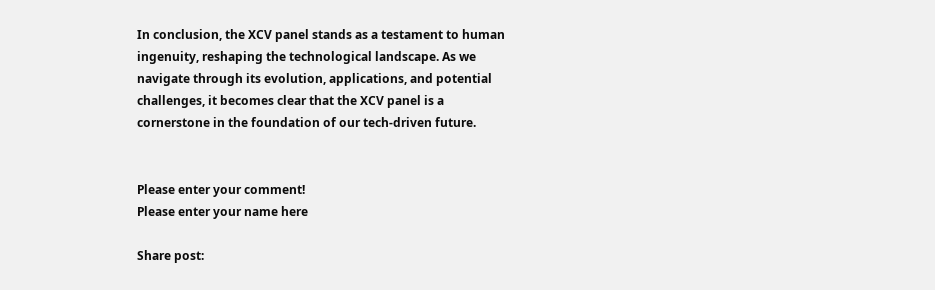In conclusion, the XCV panel stands as a testament to human ingenuity, reshaping the technological landscape. As we navigate through its evolution, applications, and potential challenges, it becomes clear that the XCV panel is a cornerstone in the foundation of our tech-driven future.


Please enter your comment!
Please enter your name here

Share post: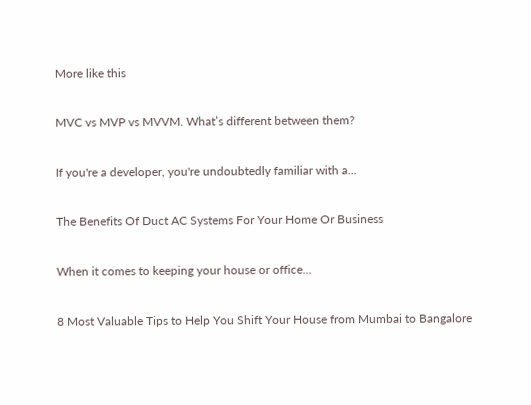More like this

MVC vs MVP vs MVVM. What’s different between them?

If you're a developer, you're undoubtedly familiar with a...

The Benefits Of Duct AC Systems For Your Home Or Business

When it comes to keeping your house or office...

8 Most Valuable Tips to Help You Shift Your House from Mumbai to Bangalore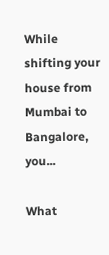While shifting your house from Mumbai to Bangalore, you...

What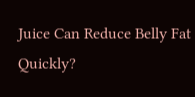Juice Can Reduce Belly Fat Quickly?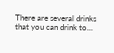There are several drinks that you can drink to...